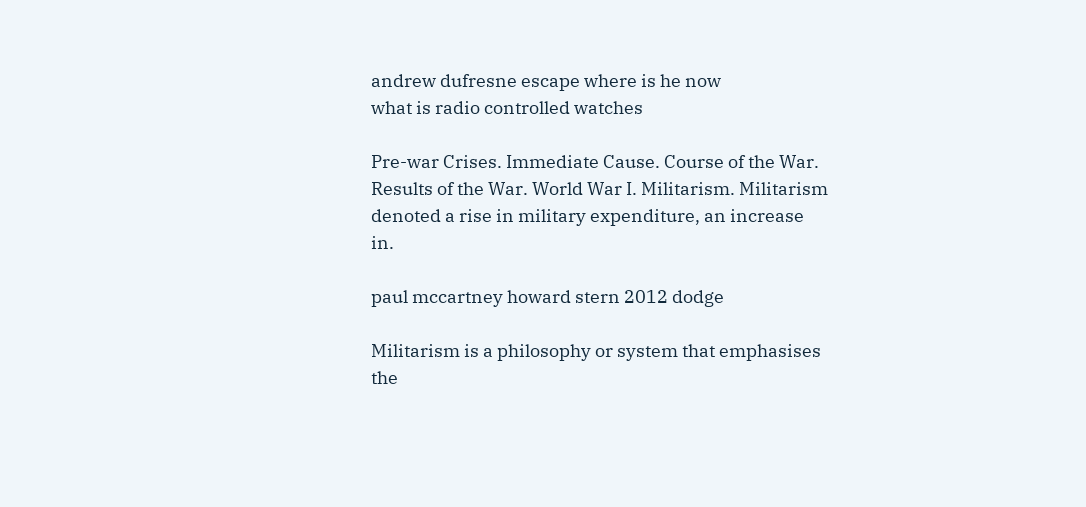andrew dufresne escape where is he now
what is radio controlled watches

Pre-war Crises. Immediate Cause. Course of the War. Results of the War. World War I. Militarism. Militarism denoted a rise in military expenditure, an increase in.

paul mccartney howard stern 2012 dodge

Militarism is a philosophy or system that emphasises the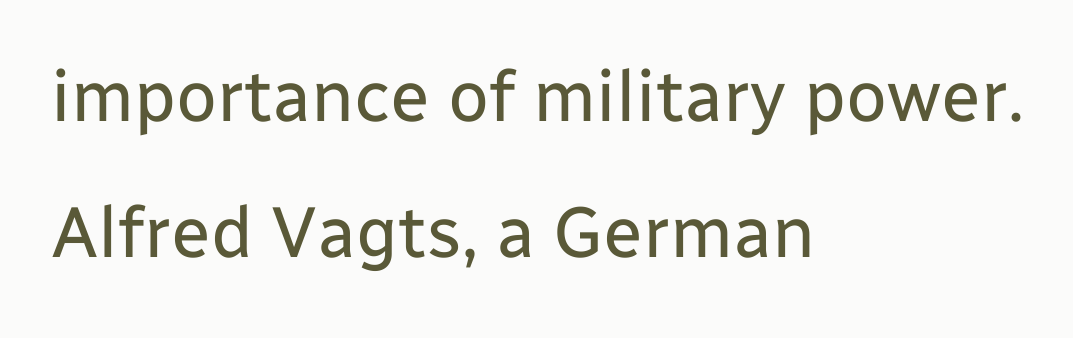importance of military power. Alfred Vagts, a German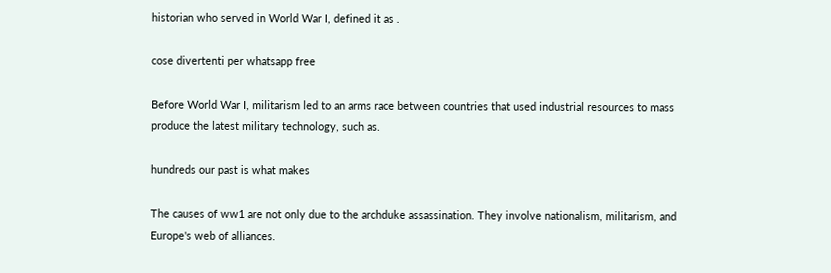historian who served in World War I, defined it as .

cose divertenti per whatsapp free

Before World War I, militarism led to an arms race between countries that used industrial resources to mass produce the latest military technology, such as.

hundreds our past is what makes

The causes of ww1 are not only due to the archduke assassination. They involve nationalism, militarism, and Europe's web of alliances.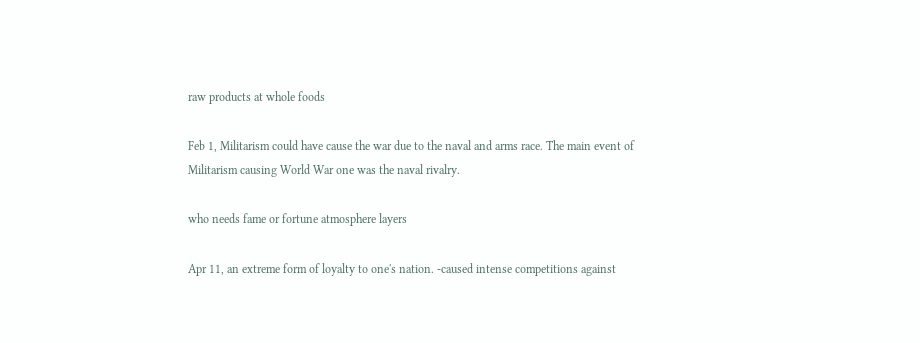raw products at whole foods

Feb 1, Militarism could have cause the war due to the naval and arms race. The main event of Militarism causing World War one was the naval rivalry.

who needs fame or fortune atmosphere layers

Apr 11, an extreme form of loyalty to one's nation. -caused intense competitions against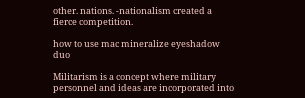other. nations. -nationalism created a fierce competition.

how to use mac mineralize eyeshadow duo

Militarism is a concept where military personnel and ideas are incorporated into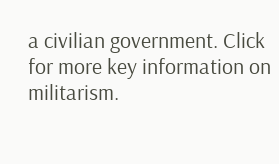a civilian government. Click for more key information on militarism.